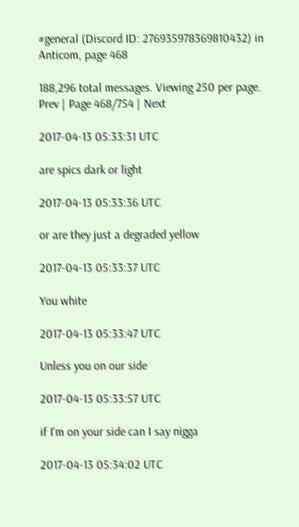#general (Discord ID: 276935978369810432) in Anticom, page 468

188,296 total messages. Viewing 250 per page.
Prev | Page 468/754 | Next

2017-04-13 05:33:31 UTC

are spics dark or light

2017-04-13 05:33:36 UTC

or are they just a degraded yellow

2017-04-13 05:33:37 UTC

You white

2017-04-13 05:33:47 UTC

Unless you on our side

2017-04-13 05:33:57 UTC

if I'm on your side can I say nigga

2017-04-13 05:34:02 UTC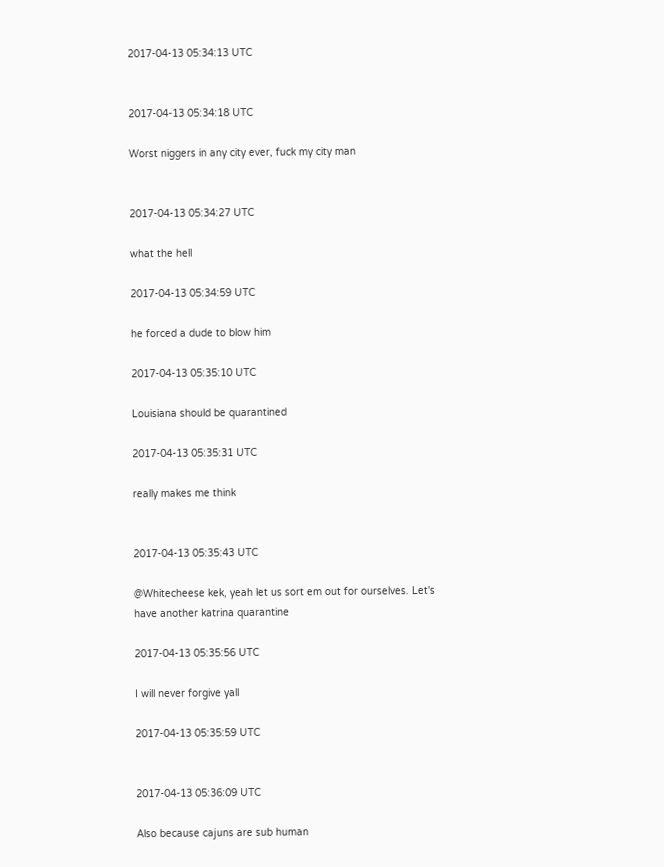2017-04-13 05:34:13 UTC


2017-04-13 05:34:18 UTC

Worst niggers in any city ever, fuck my city man


2017-04-13 05:34:27 UTC

what the hell

2017-04-13 05:34:59 UTC

he forced a dude to blow him

2017-04-13 05:35:10 UTC

Louisiana should be quarantined

2017-04-13 05:35:31 UTC

really makes me think


2017-04-13 05:35:43 UTC

@Whitecheese kek, yeah let us sort em out for ourselves. Let's have another katrina quarantine

2017-04-13 05:35:56 UTC

I will never forgive yall

2017-04-13 05:35:59 UTC


2017-04-13 05:36:09 UTC

Also because cajuns are sub human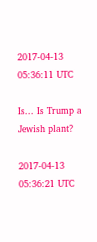2017-04-13 05:36:11 UTC

Is... Is Trump a Jewish plant?

2017-04-13 05:36:21 UTC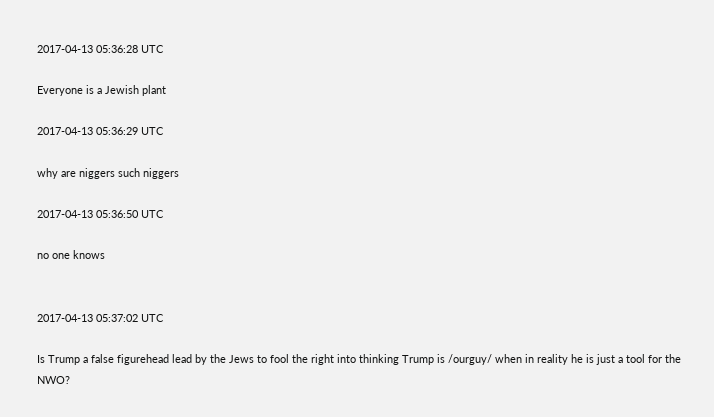2017-04-13 05:36:28 UTC

Everyone is a Jewish plant

2017-04-13 05:36:29 UTC

why are niggers such niggers

2017-04-13 05:36:50 UTC

no one knows


2017-04-13 05:37:02 UTC

Is Trump a false figurehead lead by the Jews to fool the right into thinking Trump is /ourguy/ when in reality he is just a tool for the NWO?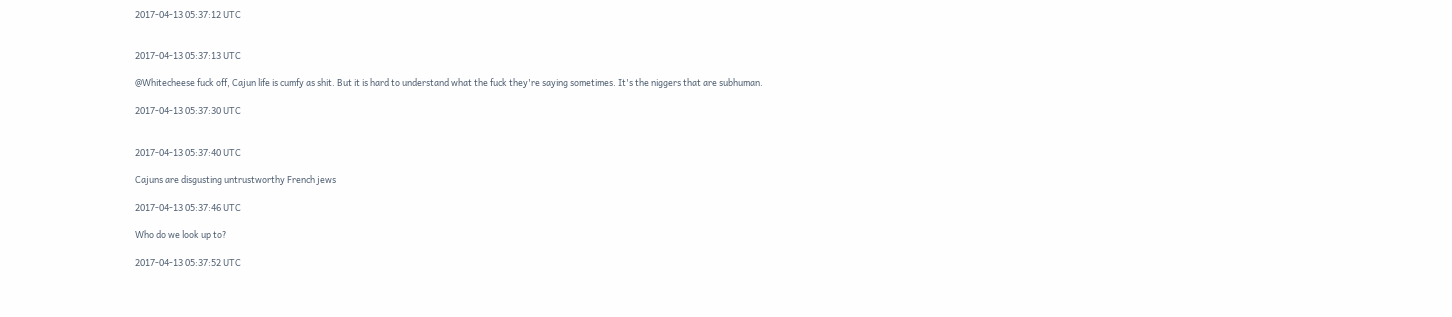2017-04-13 05:37:12 UTC


2017-04-13 05:37:13 UTC

@Whitecheese fuck off, Cajun life is cumfy as shit. But it is hard to understand what the fuck they're saying sometimes. It's the niggers that are subhuman.

2017-04-13 05:37:30 UTC


2017-04-13 05:37:40 UTC

Cajuns are disgusting untrustworthy French jews

2017-04-13 05:37:46 UTC

Who do we look up to?

2017-04-13 05:37:52 UTC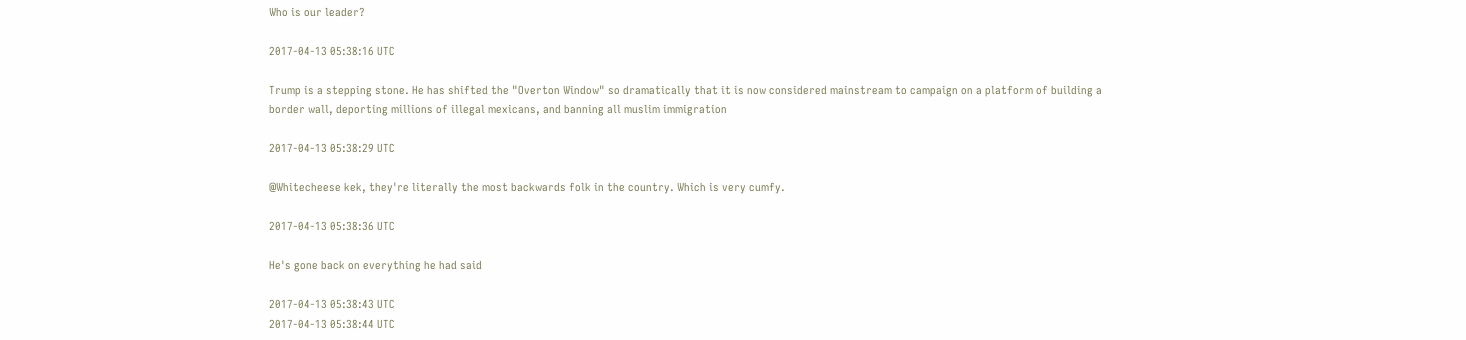Who is our leader?

2017-04-13 05:38:16 UTC

Trump is a stepping stone. He has shifted the "Overton Window" so dramatically that it is now considered mainstream to campaign on a platform of building a border wall, deporting millions of illegal mexicans, and banning all muslim immigration

2017-04-13 05:38:29 UTC

@Whitecheese kek, they're literally the most backwards folk in the country. Which is very cumfy.

2017-04-13 05:38:36 UTC

He's gone back on everything he had said

2017-04-13 05:38:43 UTC
2017-04-13 05:38:44 UTC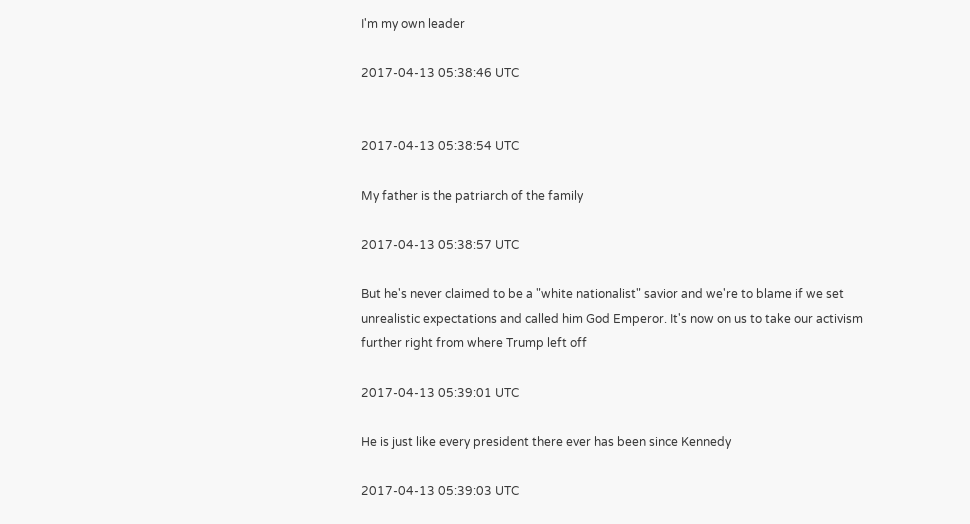I'm my own leader

2017-04-13 05:38:46 UTC


2017-04-13 05:38:54 UTC

My father is the patriarch of the family

2017-04-13 05:38:57 UTC

But he's never claimed to be a "white nationalist" savior and we're to blame if we set unrealistic expectations and called him God Emperor. It's now on us to take our activism further right from where Trump left off

2017-04-13 05:39:01 UTC

He is just like every president there ever has been since Kennedy

2017-04-13 05:39:03 UTC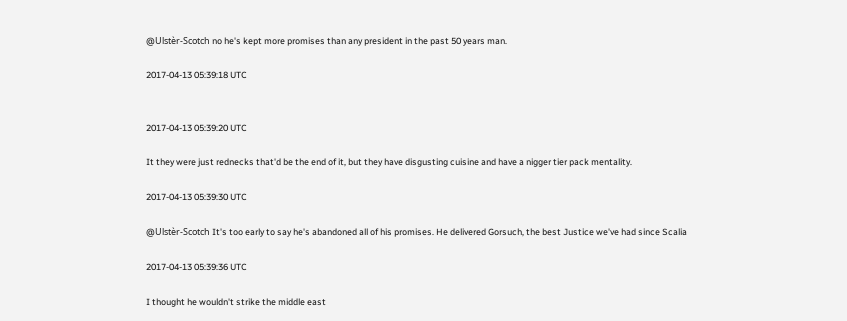@Ulstèr-Scotch no he's kept more promises than any president in the past 50 years man.

2017-04-13 05:39:18 UTC


2017-04-13 05:39:20 UTC

It they were just rednecks that'd be the end of it, but they have disgusting cuisine and have a nigger tier pack mentality.

2017-04-13 05:39:30 UTC

@Ulstèr-Scotch It's too early to say he's abandoned all of his promises. He delivered Gorsuch, the best Justice we've had since Scalia

2017-04-13 05:39:36 UTC

I thought he wouldn't strike the middle east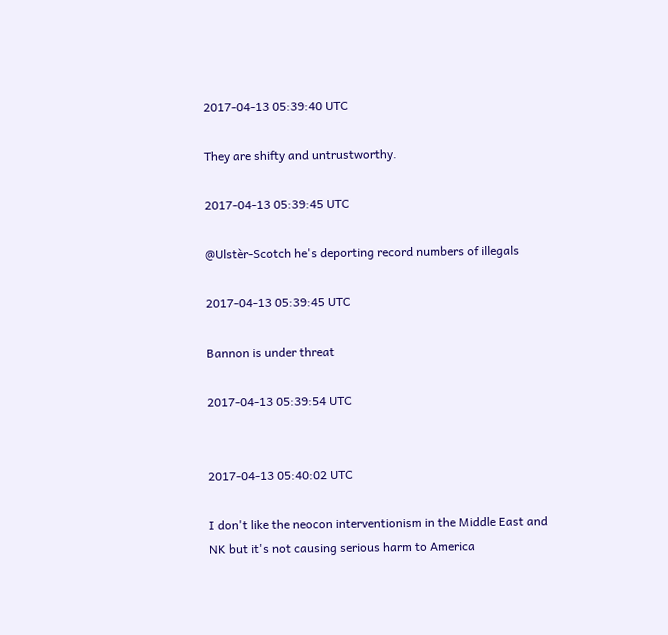2017-04-13 05:39:40 UTC

They are shifty and untrustworthy.

2017-04-13 05:39:45 UTC

@Ulstèr-Scotch he's deporting record numbers of illegals

2017-04-13 05:39:45 UTC

Bannon is under threat

2017-04-13 05:39:54 UTC


2017-04-13 05:40:02 UTC

I don't like the neocon interventionism in the Middle East and NK but it's not causing serious harm to America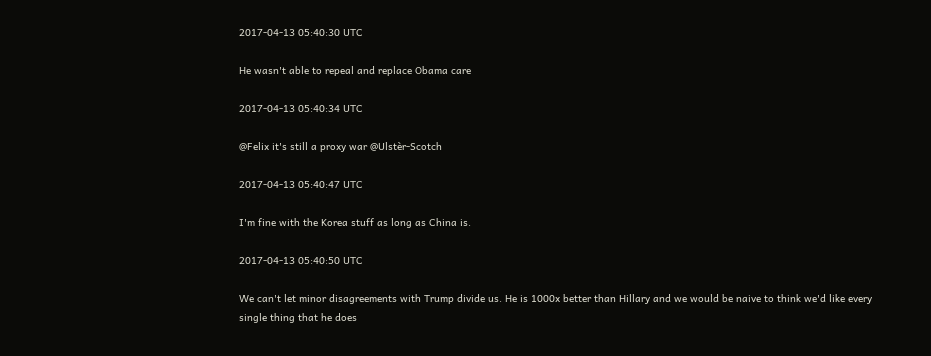2017-04-13 05:40:30 UTC

He wasn't able to repeal and replace Obama care

2017-04-13 05:40:34 UTC

@Felix it's still a proxy war @Ulstèr-Scotch

2017-04-13 05:40:47 UTC

I'm fine with the Korea stuff as long as China is.

2017-04-13 05:40:50 UTC

We can't let minor disagreements with Trump divide us. He is 1000x better than Hillary and we would be naive to think we'd like every single thing that he does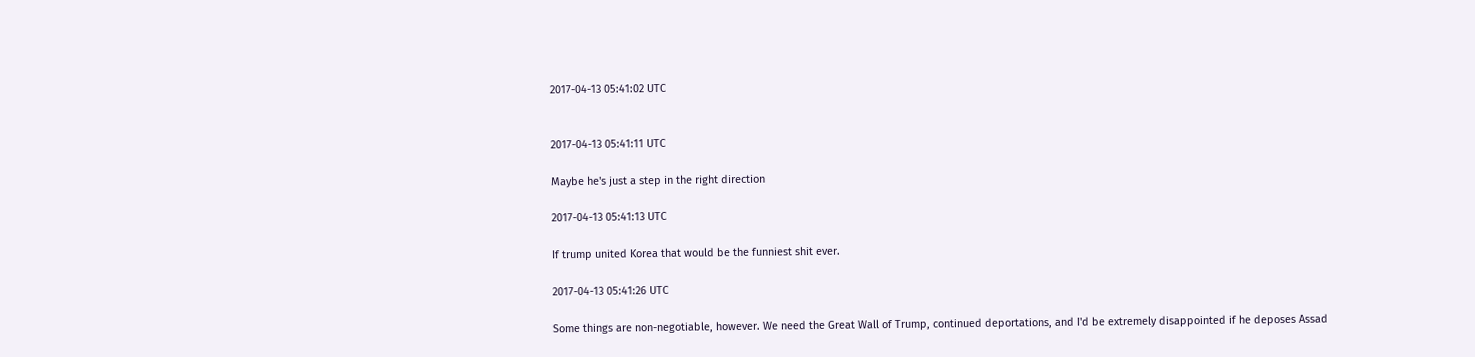2017-04-13 05:41:02 UTC


2017-04-13 05:41:11 UTC

Maybe he's just a step in the right direction

2017-04-13 05:41:13 UTC

If trump united Korea that would be the funniest shit ever.

2017-04-13 05:41:26 UTC

Some things are non-negotiable, however. We need the Great Wall of Trump, continued deportations, and I'd be extremely disappointed if he deposes Assad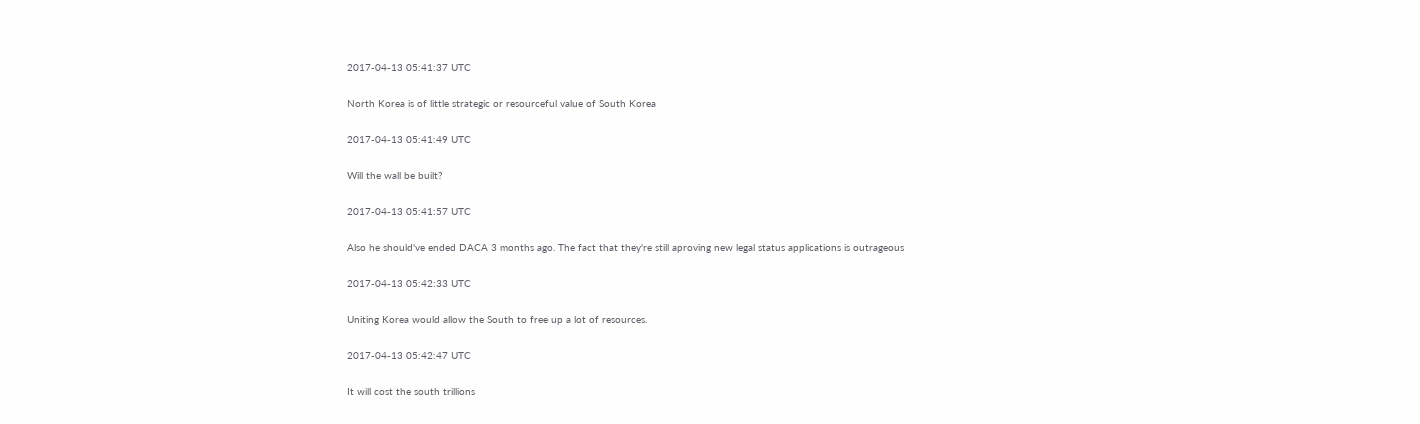2017-04-13 05:41:37 UTC

North Korea is of little strategic or resourceful value of South Korea

2017-04-13 05:41:49 UTC

Will the wall be built?

2017-04-13 05:41:57 UTC

Also he should've ended DACA 3 months ago. The fact that they're still aproving new legal status applications is outrageous

2017-04-13 05:42:33 UTC

Uniting Korea would allow the South to free up a lot of resources.

2017-04-13 05:42:47 UTC

It will cost the south trillions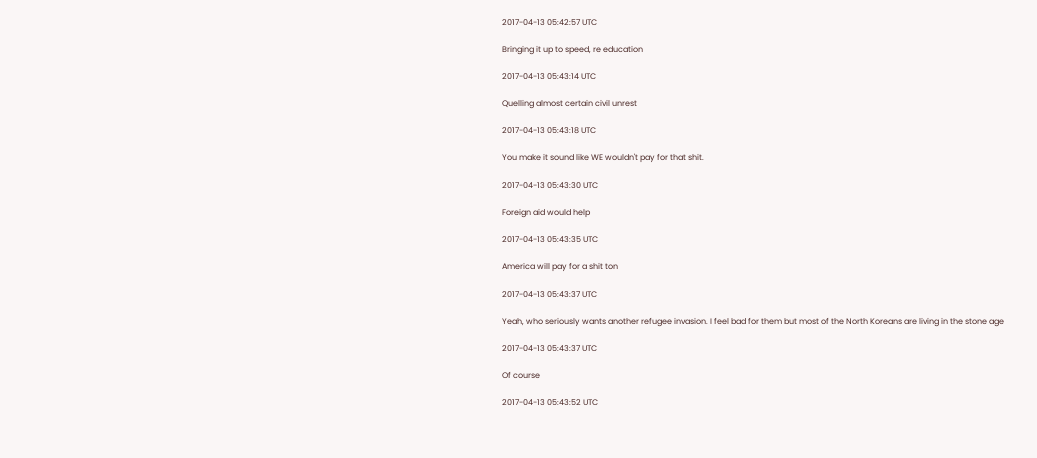2017-04-13 05:42:57 UTC

Bringing it up to speed, re education

2017-04-13 05:43:14 UTC

Quelling almost certain civil unrest

2017-04-13 05:43:18 UTC

You make it sound like WE wouldn't pay for that shit.

2017-04-13 05:43:30 UTC

Foreign aid would help

2017-04-13 05:43:35 UTC

America will pay for a shit ton

2017-04-13 05:43:37 UTC

Yeah, who seriously wants another refugee invasion. I feel bad for them but most of the North Koreans are living in the stone age

2017-04-13 05:43:37 UTC

Of course

2017-04-13 05:43:52 UTC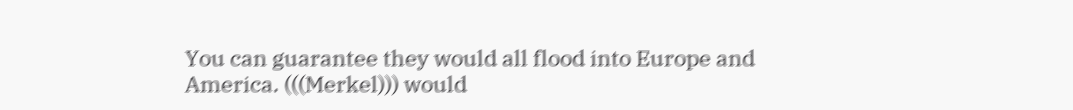You can guarantee they would all flood into Europe and America. (((Merkel))) would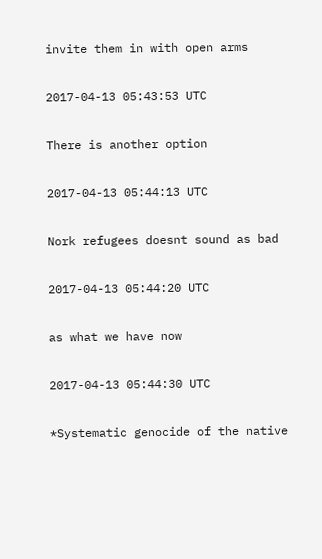invite them in with open arms

2017-04-13 05:43:53 UTC

There is another option

2017-04-13 05:44:13 UTC

Nork refugees doesnt sound as bad

2017-04-13 05:44:20 UTC

as what we have now

2017-04-13 05:44:30 UTC

*Systematic genocide of the native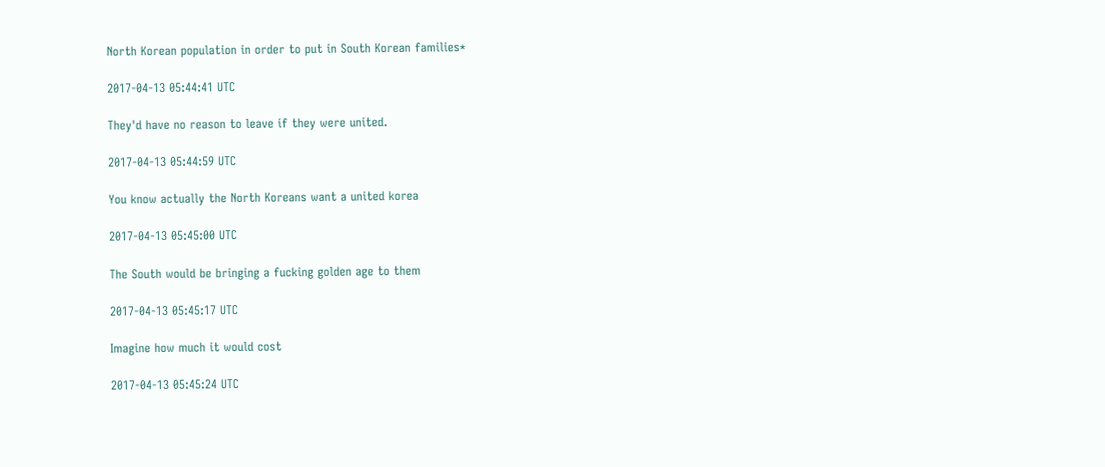North Korean population in order to put in South Korean families*

2017-04-13 05:44:41 UTC

They'd have no reason to leave if they were united.

2017-04-13 05:44:59 UTC

You know actually the North Koreans want a united korea

2017-04-13 05:45:00 UTC

The South would be bringing a fucking golden age to them

2017-04-13 05:45:17 UTC

Imagine how much it would cost

2017-04-13 05:45:24 UTC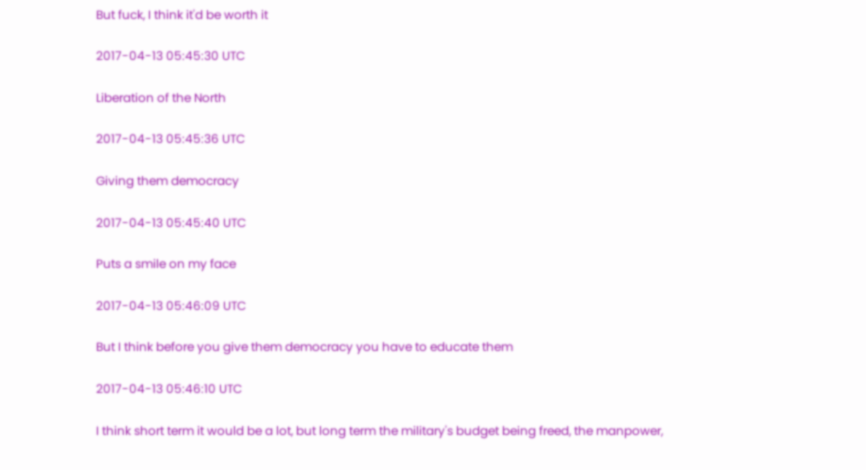But fuck, I think it'd be worth it

2017-04-13 05:45:30 UTC

Liberation of the North

2017-04-13 05:45:36 UTC

Giving them democracy

2017-04-13 05:45:40 UTC

Puts a smile on my face

2017-04-13 05:46:09 UTC

But I think before you give them democracy you have to educate them

2017-04-13 05:46:10 UTC

I think short term it would be a lot, but long term the military's budget being freed, the manpower,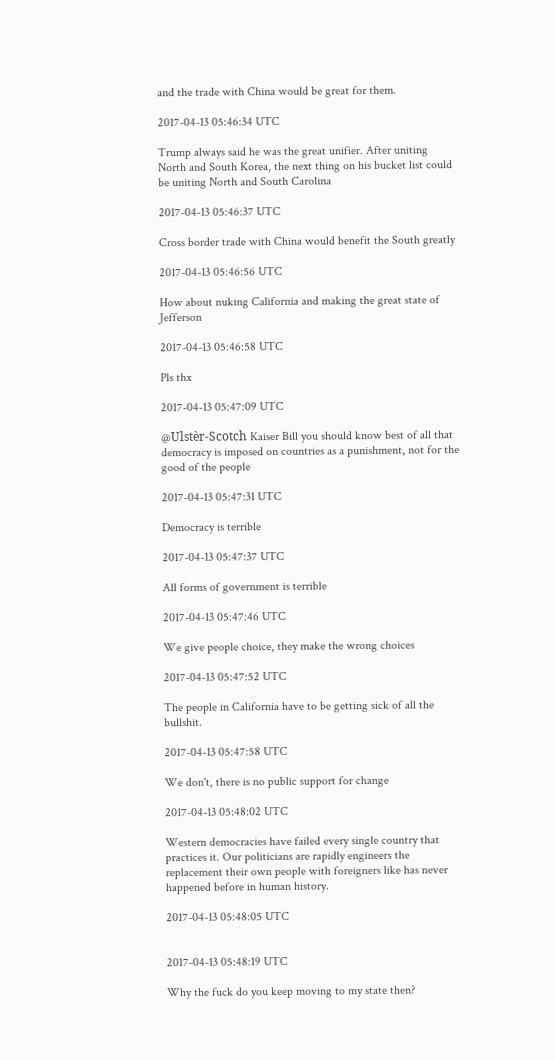and the trade with China would be great for them.

2017-04-13 05:46:34 UTC

Trump always said he was the great unifier. After uniting North and South Korea, the next thing on his bucket list could be uniting North and South Carolina

2017-04-13 05:46:37 UTC

Cross border trade with China would benefit the South greatly

2017-04-13 05:46:56 UTC

How about nuking California and making the great state of Jefferson

2017-04-13 05:46:58 UTC

Pls thx

2017-04-13 05:47:09 UTC

@Ulstèr-Scotch Kaiser Bill you should know best of all that democracy is imposed on countries as a punishment, not for the good of the people

2017-04-13 05:47:31 UTC

Democracy is terrible

2017-04-13 05:47:37 UTC

All forms of government is terrible

2017-04-13 05:47:46 UTC

We give people choice, they make the wrong choices

2017-04-13 05:47:52 UTC

The people in California have to be getting sick of all the bullshit.

2017-04-13 05:47:58 UTC

We don't, there is no public support for change

2017-04-13 05:48:02 UTC

Western democracies have failed every single country that practices it. Our politicians are rapidly engineers the replacement their own people with foreigners like has never happened before in human history.

2017-04-13 05:48:05 UTC


2017-04-13 05:48:19 UTC

Why the fuck do you keep moving to my state then?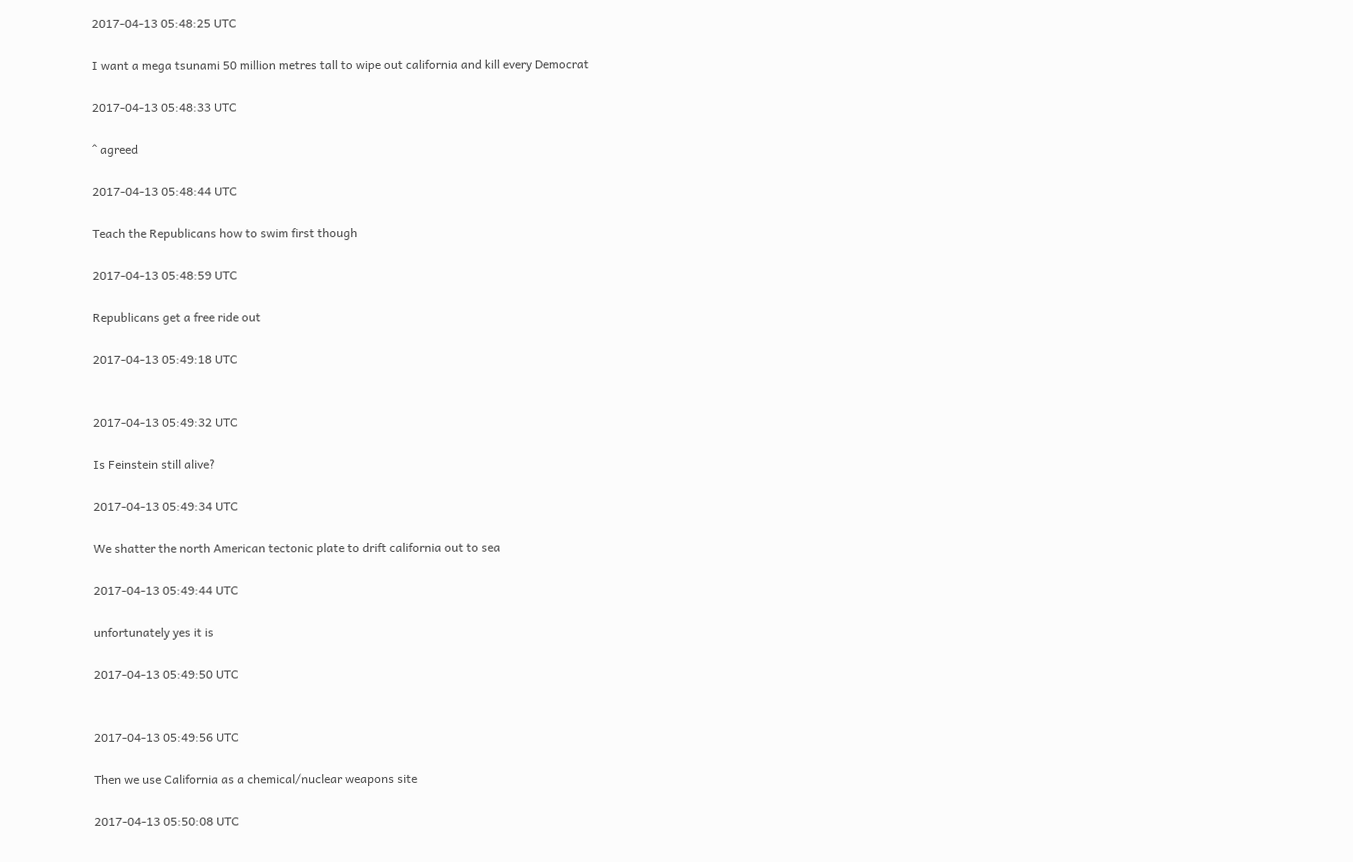2017-04-13 05:48:25 UTC

I want a mega tsunami 50 million metres tall to wipe out california and kill every Democrat

2017-04-13 05:48:33 UTC

^ agreed

2017-04-13 05:48:44 UTC

Teach the Republicans how to swim first though

2017-04-13 05:48:59 UTC

Republicans get a free ride out

2017-04-13 05:49:18 UTC


2017-04-13 05:49:32 UTC

Is Feinstein still alive?

2017-04-13 05:49:34 UTC

We shatter the north American tectonic plate to drift california out to sea

2017-04-13 05:49:44 UTC

unfortunately yes it is

2017-04-13 05:49:50 UTC


2017-04-13 05:49:56 UTC

Then we use California as a chemical/nuclear weapons site

2017-04-13 05:50:08 UTC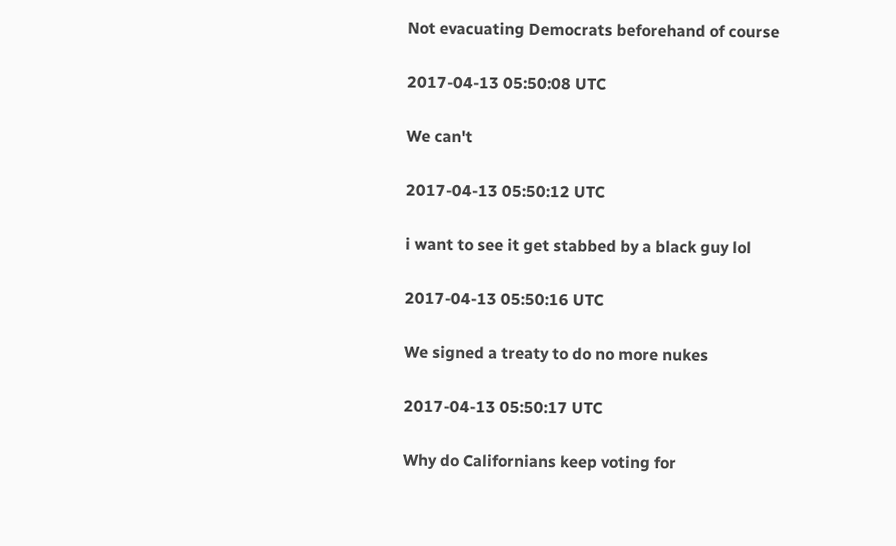Not evacuating Democrats beforehand of course

2017-04-13 05:50:08 UTC

We can't

2017-04-13 05:50:12 UTC

i want to see it get stabbed by a black guy lol

2017-04-13 05:50:16 UTC

We signed a treaty to do no more nukes

2017-04-13 05:50:17 UTC

Why do Californians keep voting for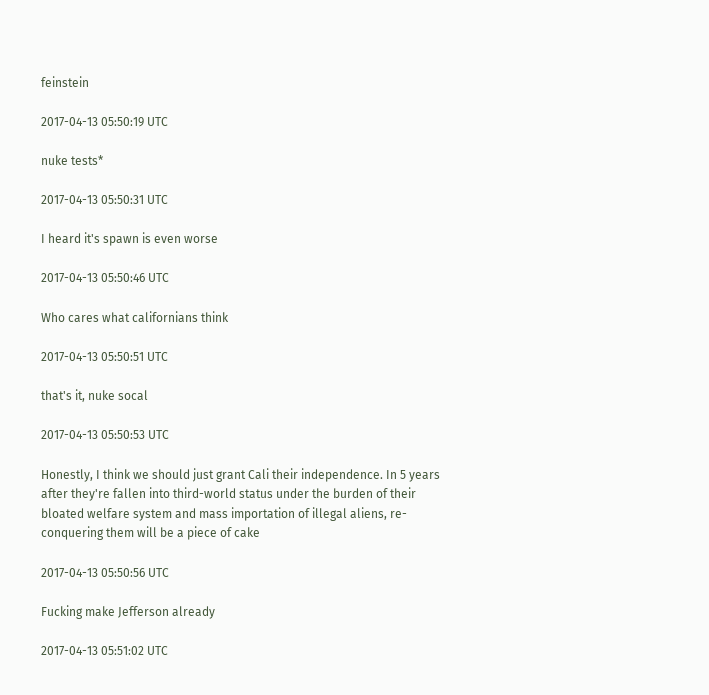feinstein

2017-04-13 05:50:19 UTC

nuke tests*

2017-04-13 05:50:31 UTC

I heard it's spawn is even worse

2017-04-13 05:50:46 UTC

Who cares what californians think

2017-04-13 05:50:51 UTC

that's it, nuke socal

2017-04-13 05:50:53 UTC

Honestly, I think we should just grant Cali their independence. In 5 years after they're fallen into third-world status under the burden of their bloated welfare system and mass importation of illegal aliens, re-conquering them will be a piece of cake

2017-04-13 05:50:56 UTC

Fucking make Jefferson already

2017-04-13 05:51:02 UTC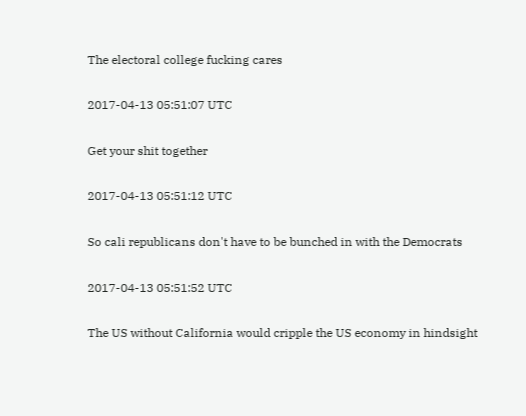The electoral college fucking cares

2017-04-13 05:51:07 UTC

Get your shit together

2017-04-13 05:51:12 UTC

So cali republicans don't have to be bunched in with the Democrats

2017-04-13 05:51:52 UTC

The US without California would cripple the US economy in hindsight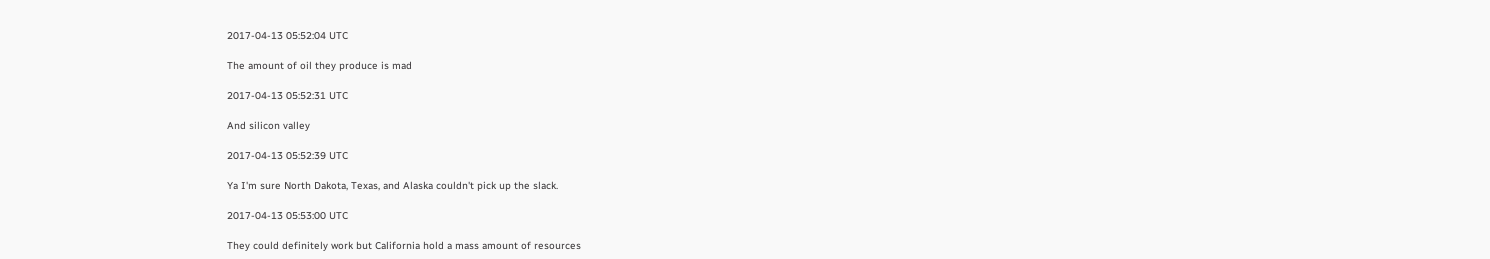2017-04-13 05:52:04 UTC

The amount of oil they produce is mad

2017-04-13 05:52:31 UTC

And silicon valley

2017-04-13 05:52:39 UTC

Ya I'm sure North Dakota, Texas, and Alaska couldn't pick up the slack.

2017-04-13 05:53:00 UTC

They could definitely work but California hold a mass amount of resources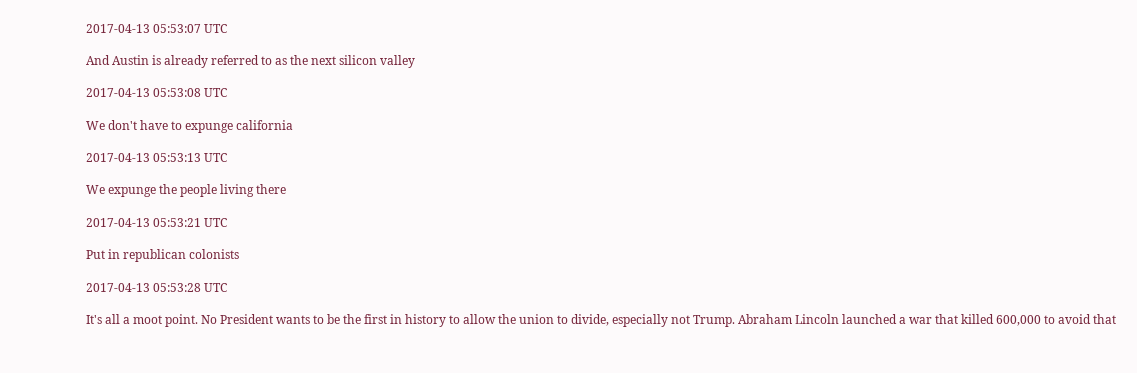2017-04-13 05:53:07 UTC

And Austin is already referred to as the next silicon valley

2017-04-13 05:53:08 UTC

We don't have to expunge california

2017-04-13 05:53:13 UTC

We expunge the people living there

2017-04-13 05:53:21 UTC

Put in republican colonists

2017-04-13 05:53:28 UTC

It's all a moot point. No President wants to be the first in history to allow the union to divide, especially not Trump. Abraham Lincoln launched a war that killed 600,000 to avoid that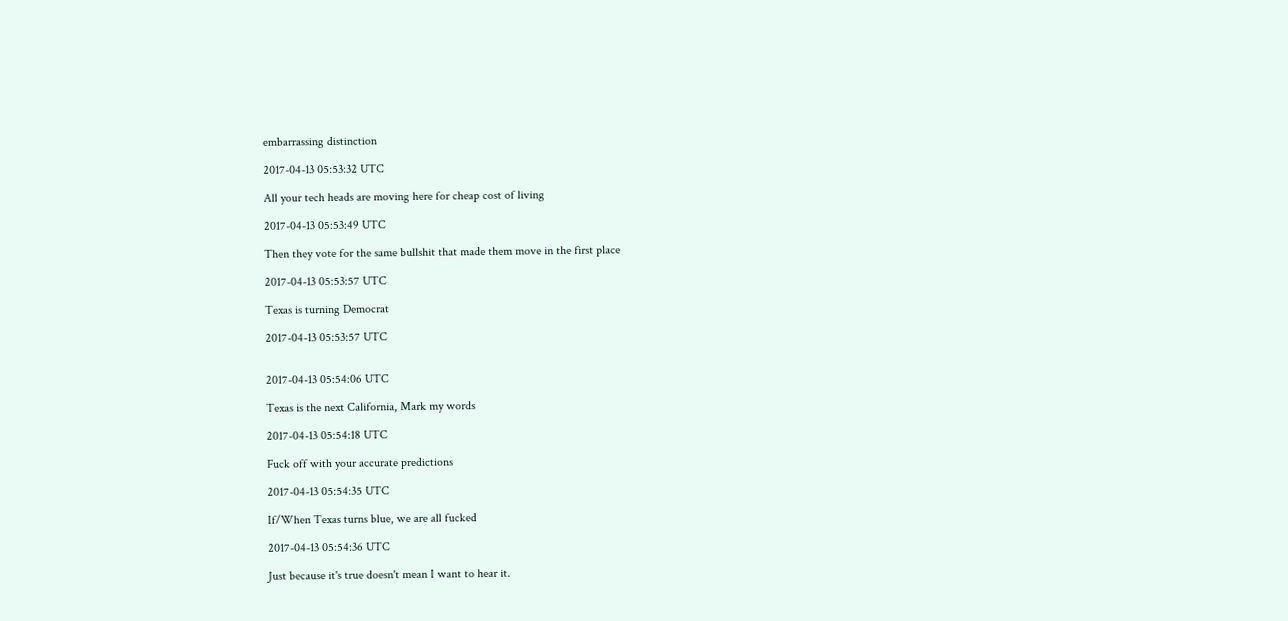embarrassing distinction

2017-04-13 05:53:32 UTC

All your tech heads are moving here for cheap cost of living

2017-04-13 05:53:49 UTC

Then they vote for the same bullshit that made them move in the first place

2017-04-13 05:53:57 UTC

Texas is turning Democrat

2017-04-13 05:53:57 UTC


2017-04-13 05:54:06 UTC

Texas is the next California, Mark my words

2017-04-13 05:54:18 UTC

Fuck off with your accurate predictions

2017-04-13 05:54:35 UTC

If/When Texas turns blue, we are all fucked

2017-04-13 05:54:36 UTC

Just because it's true doesn't mean I want to hear it.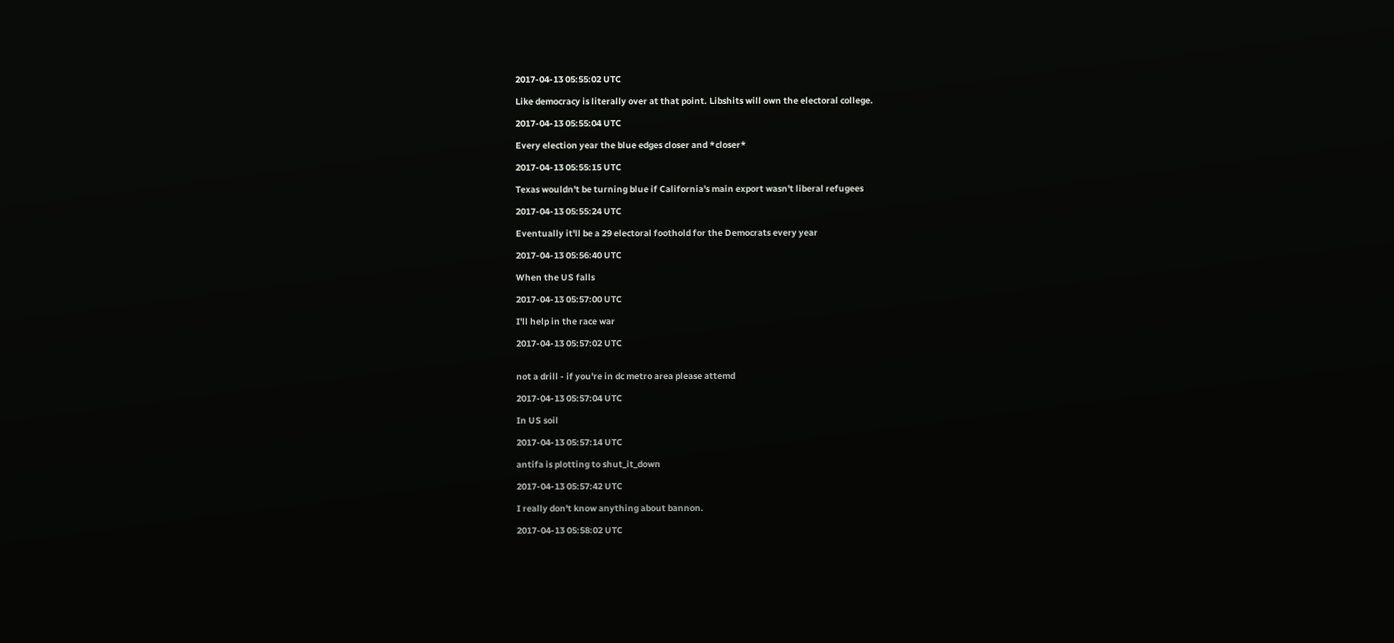2017-04-13 05:55:02 UTC

Like democracy is literally over at that point. Libshits will own the electoral college.

2017-04-13 05:55:04 UTC

Every election year the blue edges closer and *closer*

2017-04-13 05:55:15 UTC

Texas wouldn't be turning blue if California's main export wasn't liberal refugees

2017-04-13 05:55:24 UTC

Eventually it'll be a 29 electoral foothold for the Democrats every year

2017-04-13 05:56:40 UTC

When the US falls

2017-04-13 05:57:00 UTC

I'll help in the race war

2017-04-13 05:57:02 UTC


not a drill - if you're in dc metro area please attemd

2017-04-13 05:57:04 UTC

In US soil

2017-04-13 05:57:14 UTC

antifa is plotting to shut_it_down

2017-04-13 05:57:42 UTC

I really don't know anything about bannon.

2017-04-13 05:58:02 UTC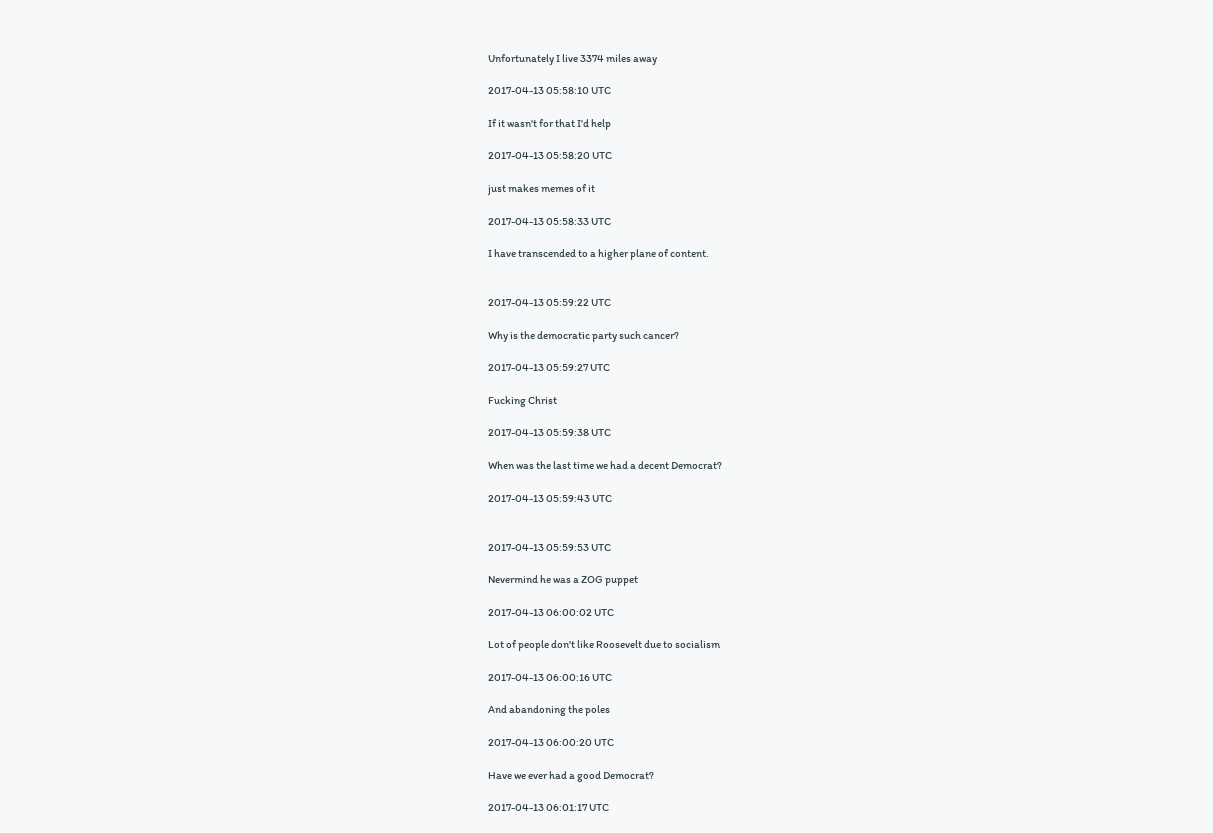Unfortunately I live 3374 miles away

2017-04-13 05:58:10 UTC

If it wasn't for that I'd help

2017-04-13 05:58:20 UTC

just makes memes of it

2017-04-13 05:58:33 UTC

I have transcended to a higher plane of content.


2017-04-13 05:59:22 UTC

Why is the democratic party such cancer?

2017-04-13 05:59:27 UTC

Fucking Christ

2017-04-13 05:59:38 UTC

When was the last time we had a decent Democrat?

2017-04-13 05:59:43 UTC


2017-04-13 05:59:53 UTC

Nevermind he was a ZOG puppet

2017-04-13 06:00:02 UTC

Lot of people don't like Roosevelt due to socialism

2017-04-13 06:00:16 UTC

And abandoning the poles

2017-04-13 06:00:20 UTC

Have we ever had a good Democrat?

2017-04-13 06:01:17 UTC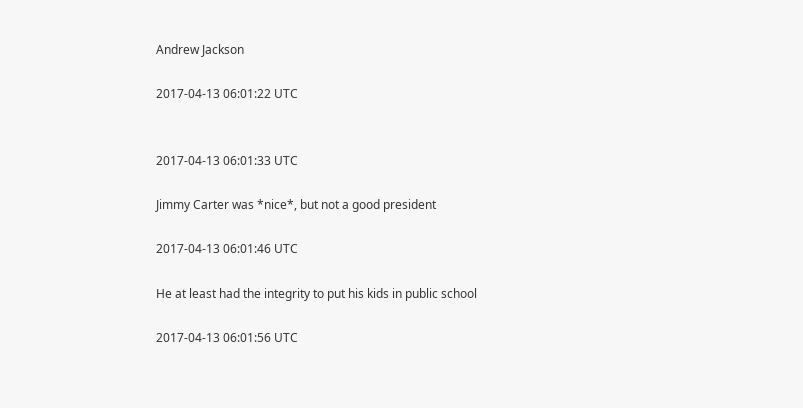Andrew Jackson

2017-04-13 06:01:22 UTC


2017-04-13 06:01:33 UTC

Jimmy Carter was *nice*, but not a good president

2017-04-13 06:01:46 UTC

He at least had the integrity to put his kids in public school

2017-04-13 06:01:56 UTC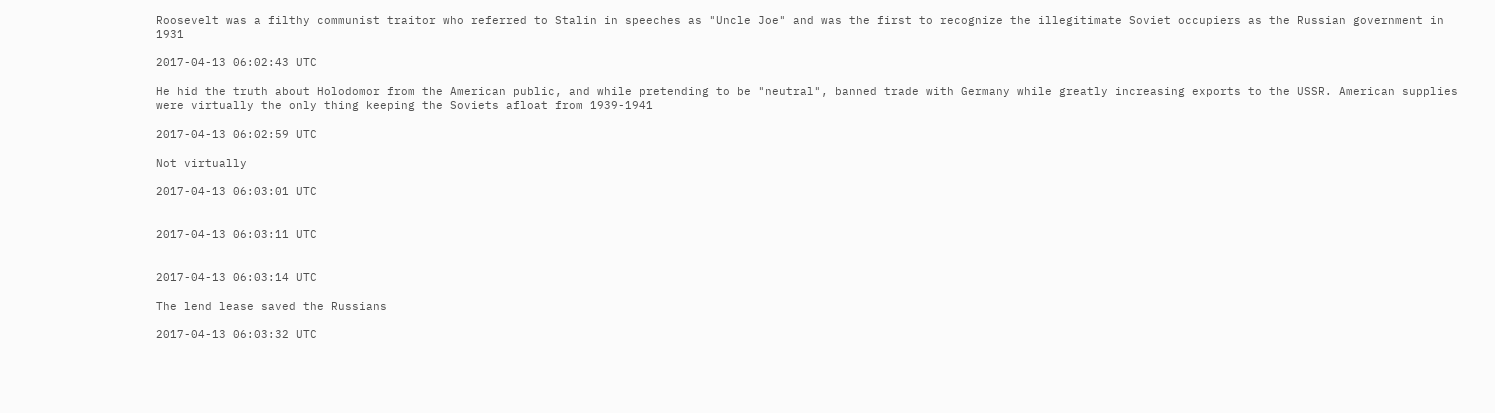Roosevelt was a filthy communist traitor who referred to Stalin in speeches as "Uncle Joe" and was the first to recognize the illegitimate Soviet occupiers as the Russian government in 1931

2017-04-13 06:02:43 UTC

He hid the truth about Holodomor from the American public, and while pretending to be "neutral", banned trade with Germany while greatly increasing exports to the USSR. American supplies were virtually the only thing keeping the Soviets afloat from 1939-1941

2017-04-13 06:02:59 UTC

Not virtually

2017-04-13 06:03:01 UTC


2017-04-13 06:03:11 UTC


2017-04-13 06:03:14 UTC

The lend lease saved the Russians

2017-04-13 06:03:32 UTC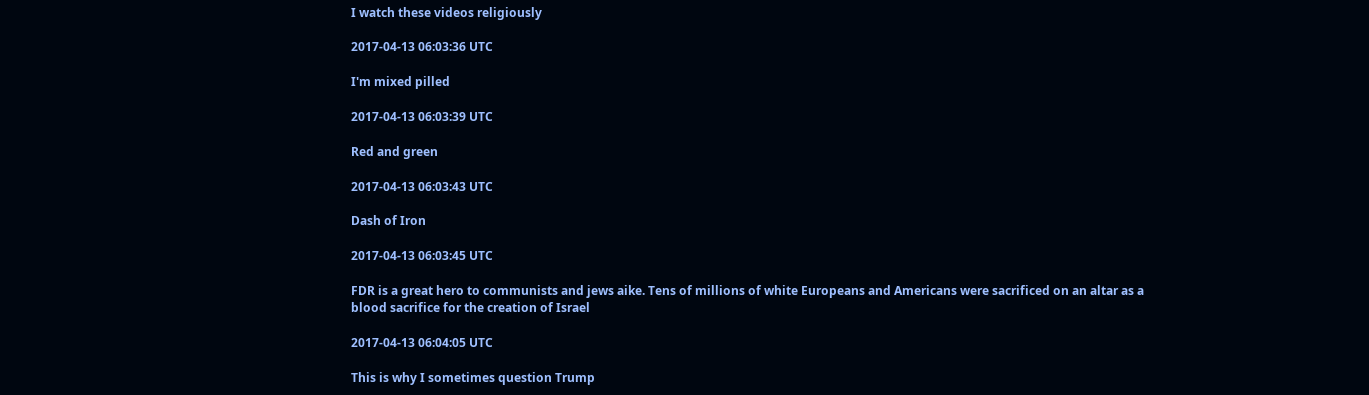I watch these videos religiously

2017-04-13 06:03:36 UTC

I'm mixed pilled

2017-04-13 06:03:39 UTC

Red and green

2017-04-13 06:03:43 UTC

Dash of Iron

2017-04-13 06:03:45 UTC

FDR is a great hero to communists and jews aike. Tens of millions of white Europeans and Americans were sacrificed on an altar as a blood sacrifice for the creation of Israel

2017-04-13 06:04:05 UTC

This is why I sometimes question Trump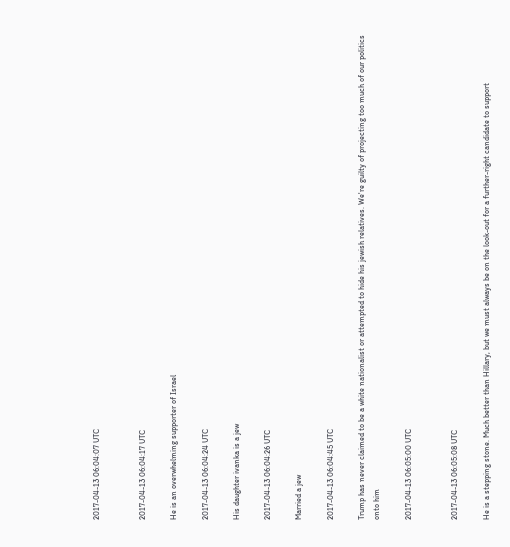2017-04-13 06:04:07 UTC


2017-04-13 06:04:17 UTC

He is an overwhelming supporter of Israel

2017-04-13 06:04:24 UTC

His daughter ivanka is a jew

2017-04-13 06:04:26 UTC

Married a jew

2017-04-13 06:04:45 UTC

Trump has never claimed to be a white nationalist or attempted to hide his jewish relatives. We're guilty of projecting too much of our politics onto him

2017-04-13 06:05:00 UTC


2017-04-13 06:05:08 UTC

He is a stepping stone. Much better than Hillary, but we must always be on the look-out for a further-right candidate to support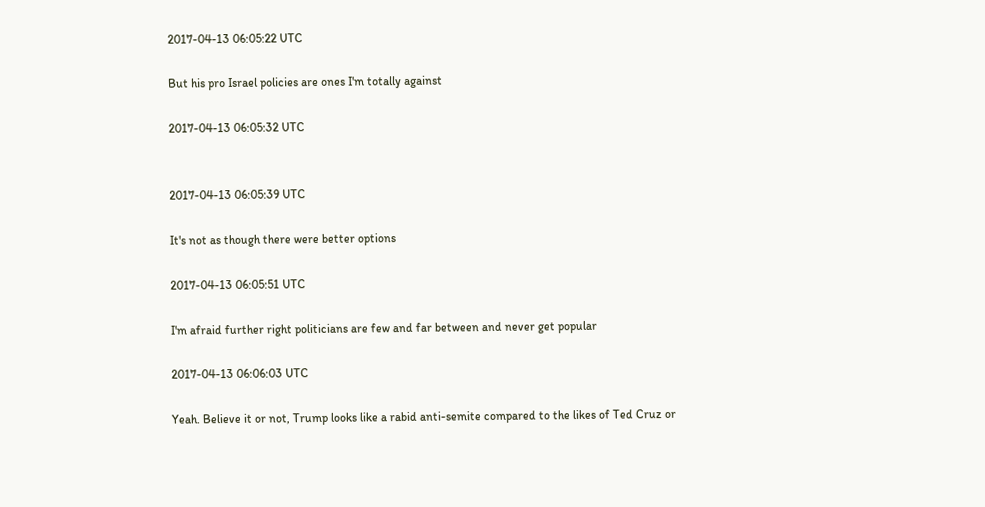2017-04-13 06:05:22 UTC

But his pro Israel policies are ones I'm totally against

2017-04-13 06:05:32 UTC


2017-04-13 06:05:39 UTC

It's not as though there were better options

2017-04-13 06:05:51 UTC

I'm afraid further right politicians are few and far between and never get popular

2017-04-13 06:06:03 UTC

Yeah. Believe it or not, Trump looks like a rabid anti-semite compared to the likes of Ted Cruz or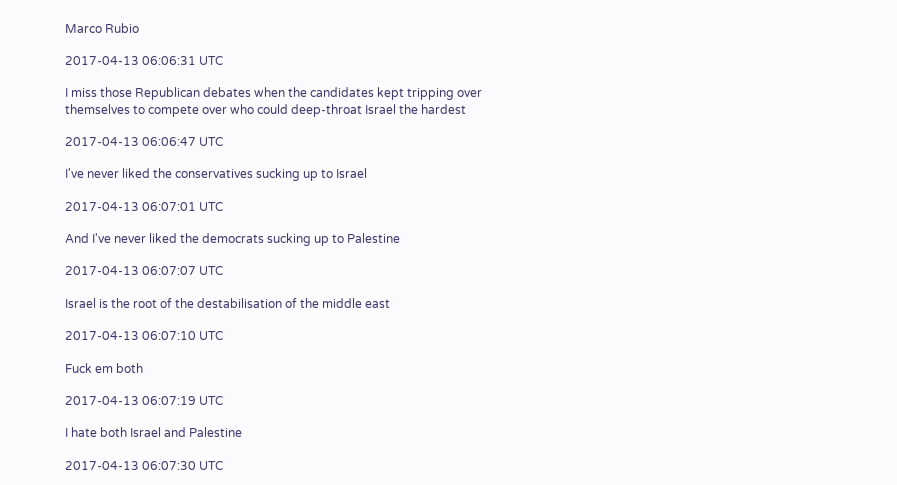Marco Rubio

2017-04-13 06:06:31 UTC

I miss those Republican debates when the candidates kept tripping over themselves to compete over who could deep-throat Israel the hardest

2017-04-13 06:06:47 UTC

I've never liked the conservatives sucking up to Israel

2017-04-13 06:07:01 UTC

And I've never liked the democrats sucking up to Palestine

2017-04-13 06:07:07 UTC

Israel is the root of the destabilisation of the middle east

2017-04-13 06:07:10 UTC

Fuck em both

2017-04-13 06:07:19 UTC

I hate both Israel and Palestine

2017-04-13 06:07:30 UTC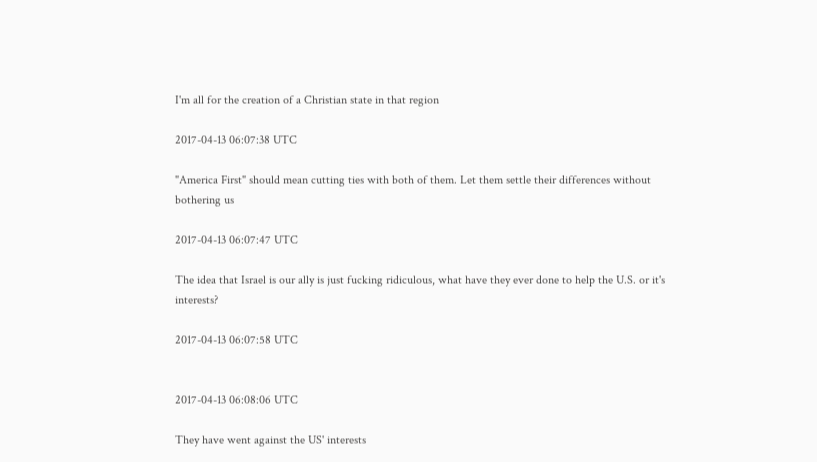I'm all for the creation of a Christian state in that region

2017-04-13 06:07:38 UTC

"America First" should mean cutting ties with both of them. Let them settle their differences without bothering us

2017-04-13 06:07:47 UTC

The idea that Israel is our ally is just fucking ridiculous, what have they ever done to help the U.S. or it's interests?

2017-04-13 06:07:58 UTC


2017-04-13 06:08:06 UTC

They have went against the US' interests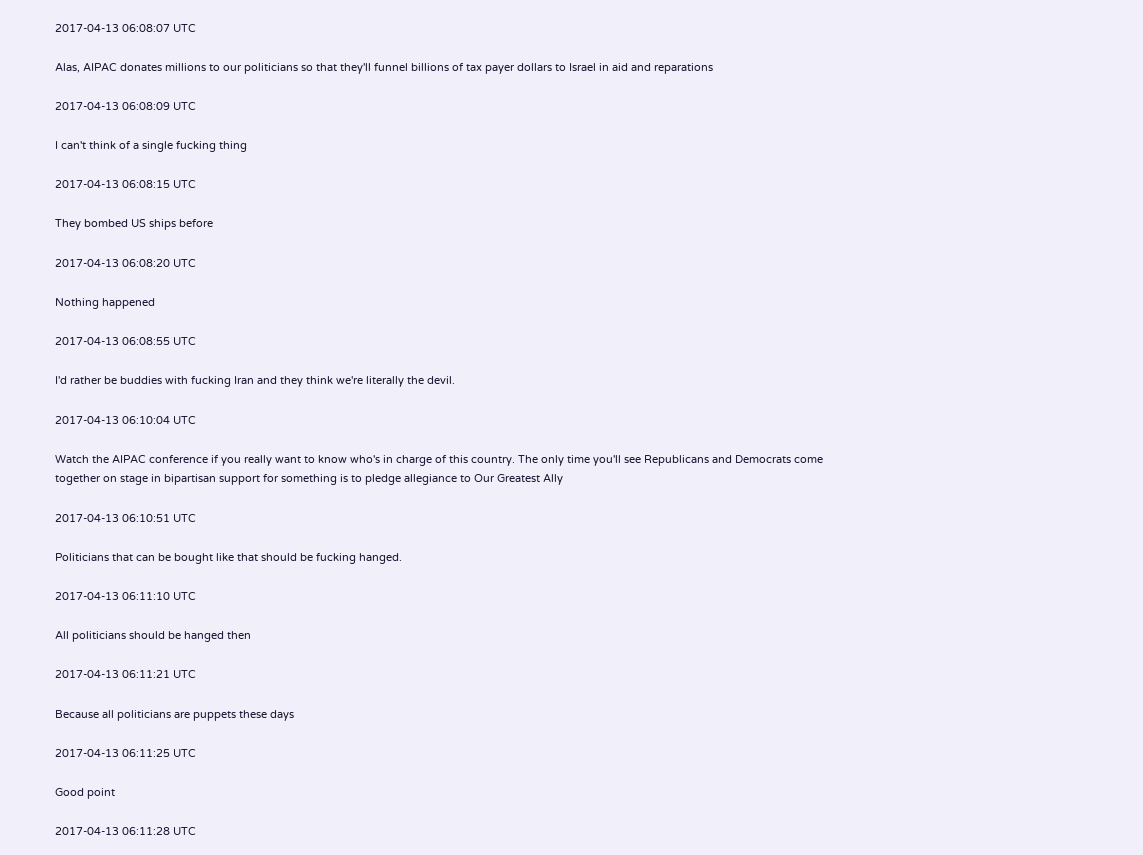2017-04-13 06:08:07 UTC

Alas, AIPAC donates millions to our politicians so that they'll funnel billions of tax payer dollars to Israel in aid and reparations

2017-04-13 06:08:09 UTC

I can't think of a single fucking thing

2017-04-13 06:08:15 UTC

They bombed US ships before

2017-04-13 06:08:20 UTC

Nothing happened

2017-04-13 06:08:55 UTC

I'd rather be buddies with fucking Iran and they think we're literally the devil.

2017-04-13 06:10:04 UTC

Watch the AIPAC conference if you really want to know who's in charge of this country. The only time you'll see Republicans and Democrats come together on stage in bipartisan support for something is to pledge allegiance to Our Greatest Ally

2017-04-13 06:10:51 UTC

Politicians that can be bought like that should be fucking hanged.

2017-04-13 06:11:10 UTC

All politicians should be hanged then

2017-04-13 06:11:21 UTC

Because all politicians are puppets these days

2017-04-13 06:11:25 UTC

Good point

2017-04-13 06:11:28 UTC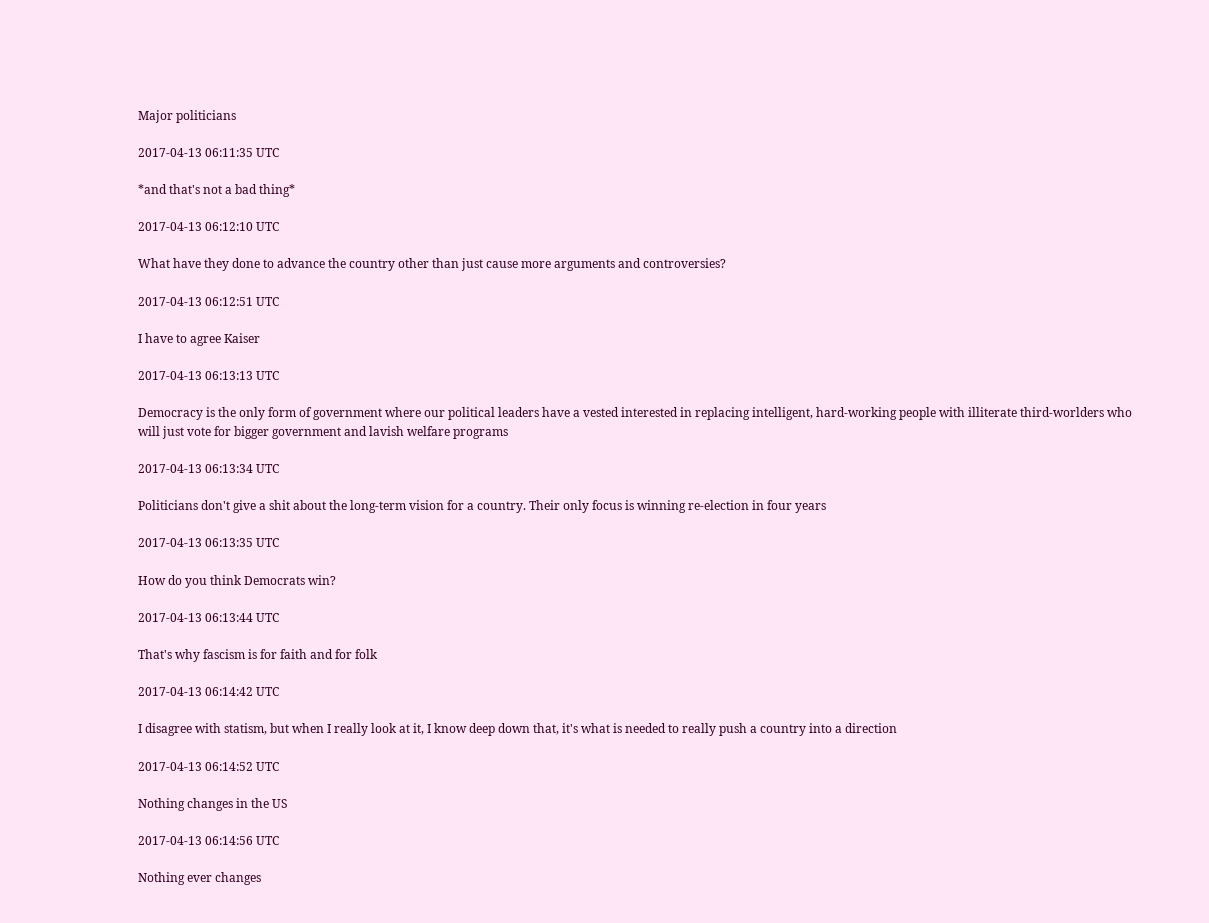Major politicians

2017-04-13 06:11:35 UTC

*and that's not a bad thing*

2017-04-13 06:12:10 UTC

What have they done to advance the country other than just cause more arguments and controversies?

2017-04-13 06:12:51 UTC

I have to agree Kaiser

2017-04-13 06:13:13 UTC

Democracy is the only form of government where our political leaders have a vested interested in replacing intelligent, hard-working people with illiterate third-worlders who will just vote for bigger government and lavish welfare programs

2017-04-13 06:13:34 UTC

Politicians don't give a shit about the long-term vision for a country. Their only focus is winning re-election in four years

2017-04-13 06:13:35 UTC

How do you think Democrats win?

2017-04-13 06:13:44 UTC

That's why fascism is for faith and for folk

2017-04-13 06:14:42 UTC

I disagree with statism, but when I really look at it, I know deep down that, it's what is needed to really push a country into a direction

2017-04-13 06:14:52 UTC

Nothing changes in the US

2017-04-13 06:14:56 UTC

Nothing ever changes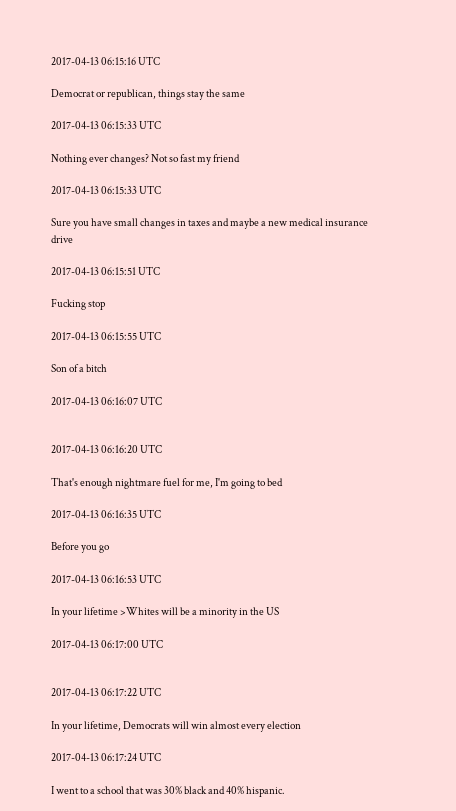2017-04-13 06:15:16 UTC

Democrat or republican, things stay the same

2017-04-13 06:15:33 UTC

Nothing ever changes? Not so fast my friend

2017-04-13 06:15:33 UTC

Sure you have small changes in taxes and maybe a new medical insurance drive

2017-04-13 06:15:51 UTC

Fucking stop

2017-04-13 06:15:55 UTC

Son of a bitch

2017-04-13 06:16:07 UTC


2017-04-13 06:16:20 UTC

That's enough nightmare fuel for me, I'm going to bed

2017-04-13 06:16:35 UTC

Before you go

2017-04-13 06:16:53 UTC

In your lifetime >Whites will be a minority in the US

2017-04-13 06:17:00 UTC


2017-04-13 06:17:22 UTC

In your lifetime, Democrats will win almost every election

2017-04-13 06:17:24 UTC

I went to a school that was 30% black and 40% hispanic.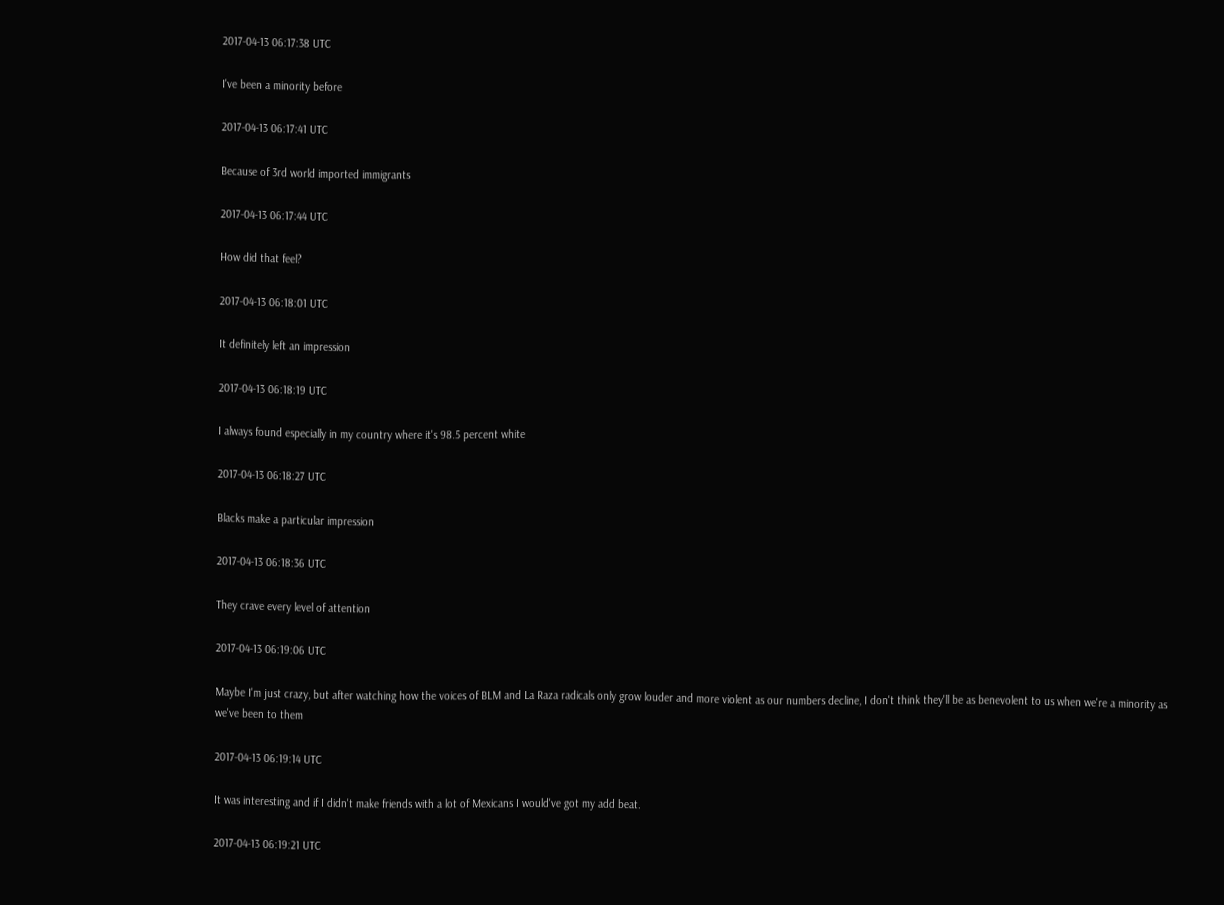2017-04-13 06:17:38 UTC

I've been a minority before

2017-04-13 06:17:41 UTC

Because of 3rd world imported immigrants

2017-04-13 06:17:44 UTC

How did that feel?

2017-04-13 06:18:01 UTC

It definitely left an impression

2017-04-13 06:18:19 UTC

I always found especially in my country where it's 98.5 percent white

2017-04-13 06:18:27 UTC

Blacks make a particular impression

2017-04-13 06:18:36 UTC

They crave every level of attention

2017-04-13 06:19:06 UTC

Maybe I'm just crazy, but after watching how the voices of BLM and La Raza radicals only grow louder and more violent as our numbers decline, I don't think they'll be as benevolent to us when we're a minority as we've been to them

2017-04-13 06:19:14 UTC

It was interesting and if I didn't make friends with a lot of Mexicans I would've got my add beat.

2017-04-13 06:19:21 UTC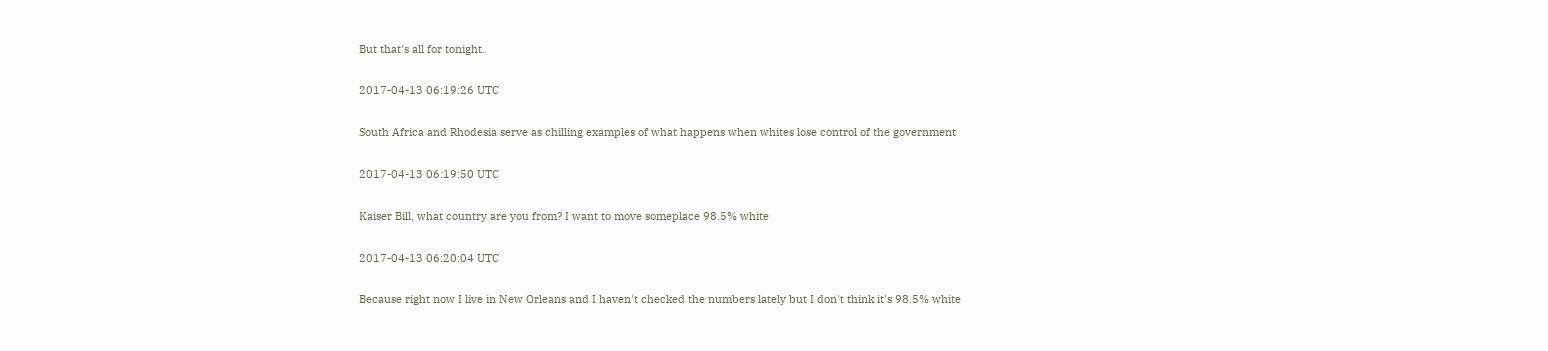But that's all for tonight.

2017-04-13 06:19:26 UTC

South Africa and Rhodesia serve as chilling examples of what happens when whites lose control of the government

2017-04-13 06:19:50 UTC

Kaiser Bill, what country are you from? I want to move someplace 98.5% white

2017-04-13 06:20:04 UTC

Because right now I live in New Orleans and I haven't checked the numbers lately but I don't think it's 98.5% white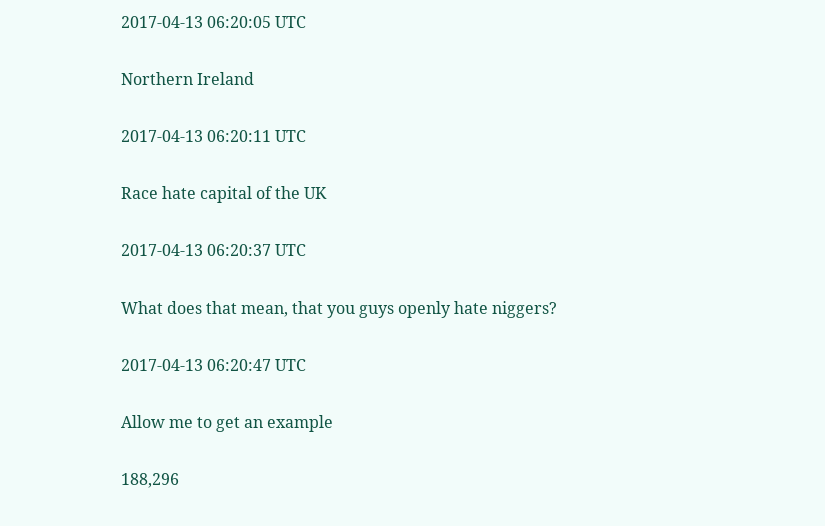2017-04-13 06:20:05 UTC

Northern Ireland

2017-04-13 06:20:11 UTC

Race hate capital of the UK

2017-04-13 06:20:37 UTC

What does that mean, that you guys openly hate niggers?

2017-04-13 06:20:47 UTC

Allow me to get an example

188,296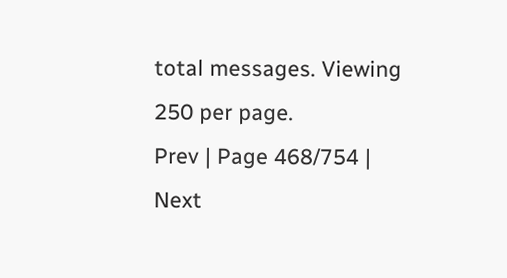total messages. Viewing 250 per page.
Prev | Page 468/754 | Next